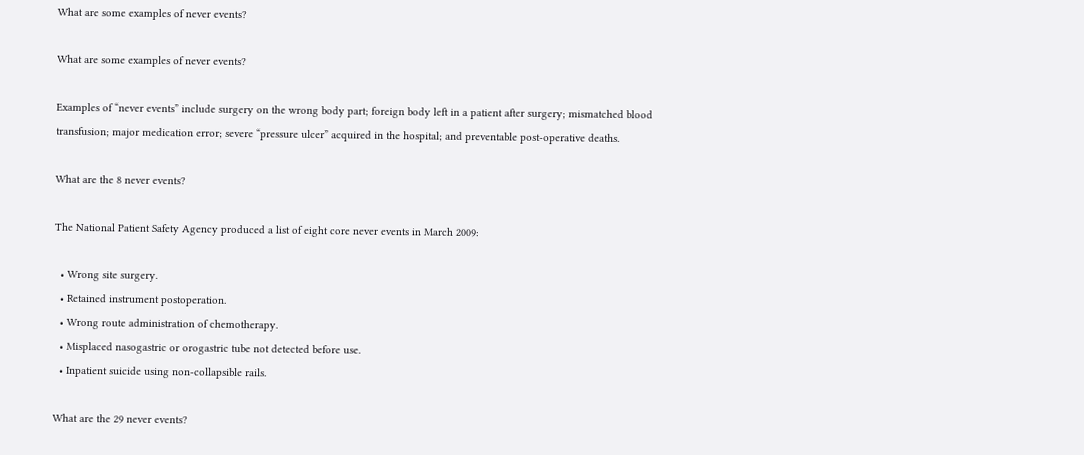What are some examples of never events?

What are some examples of never events?

Examples of “never events” include surgery on the wrong body part; foreign body left in a patient after surgery; mismatched blood transfusion; major medication error; severe “pressure ulcer” acquired in the hospital; and preventable post-operative deaths.

What are the 8 never events?

The National Patient Safety Agency produced a list of eight core never events in March 2009:

  • Wrong site surgery.
  • Retained instrument postoperation.
  • Wrong route administration of chemotherapy.
  • Misplaced nasogastric or orogastric tube not detected before use.
  • Inpatient suicide using non-collapsible rails.

What are the 29 never events?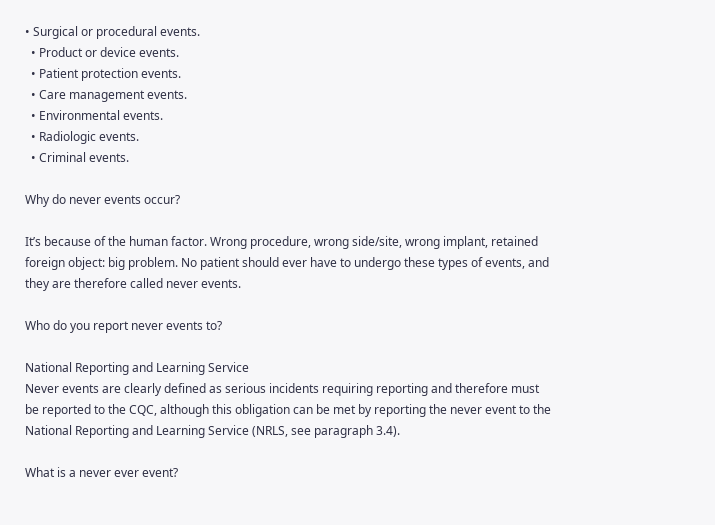• Surgical or procedural events.
  • Product or device events.
  • Patient protection events.
  • Care management events.
  • Environmental events.
  • Radiologic events.
  • Criminal events.

Why do never events occur?

It’s because of the human factor. Wrong procedure, wrong side/site, wrong implant, retained foreign object: big problem. No patient should ever have to undergo these types of events, and they are therefore called never events.

Who do you report never events to?

National Reporting and Learning Service
Never events are clearly defined as serious incidents requiring reporting and therefore must be reported to the CQC, although this obligation can be met by reporting the never event to the National Reporting and Learning Service (NRLS, see paragraph 3.4).

What is a never ever event?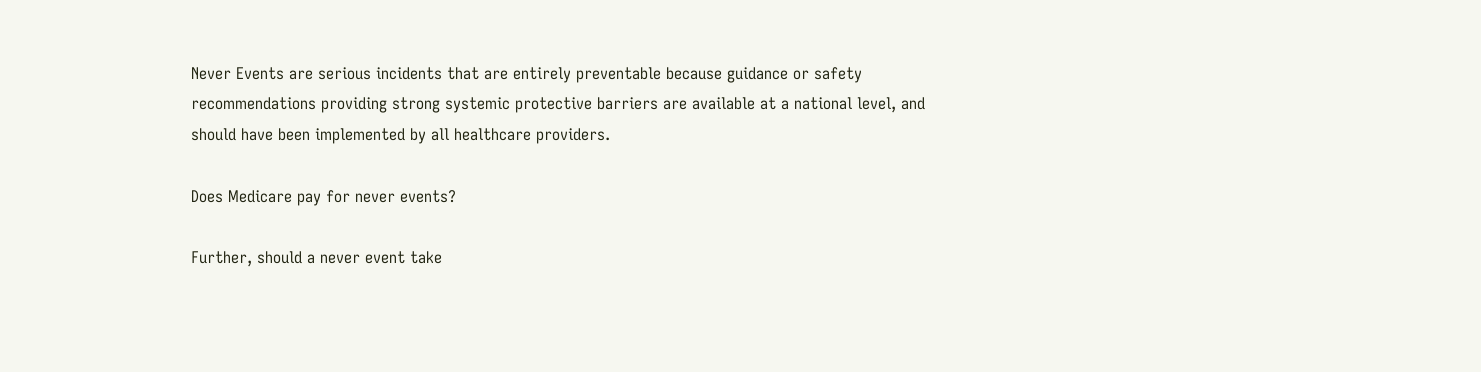Never Events are serious incidents that are entirely preventable because guidance or safety recommendations providing strong systemic protective barriers are available at a national level, and should have been implemented by all healthcare providers.

Does Medicare pay for never events?

Further, should a never event take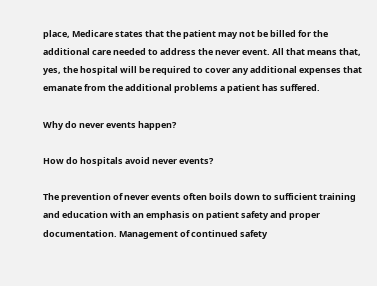place, Medicare states that the patient may not be billed for the additional care needed to address the never event. All that means that, yes, the hospital will be required to cover any additional expenses that emanate from the additional problems a patient has suffered.

Why do never events happen?

How do hospitals avoid never events?

The prevention of never events often boils down to sufficient training and education with an emphasis on patient safety and proper documentation. Management of continued safety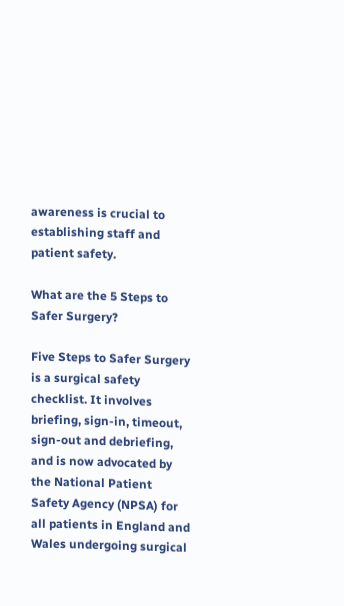awareness is crucial to establishing staff and patient safety.

What are the 5 Steps to Safer Surgery?

Five Steps to Safer Surgery is a surgical safety checklist. It involves briefing, sign-in, timeout, sign-out and debriefing, and is now advocated by the National Patient Safety Agency (NPSA) for all patients in England and Wales undergoing surgical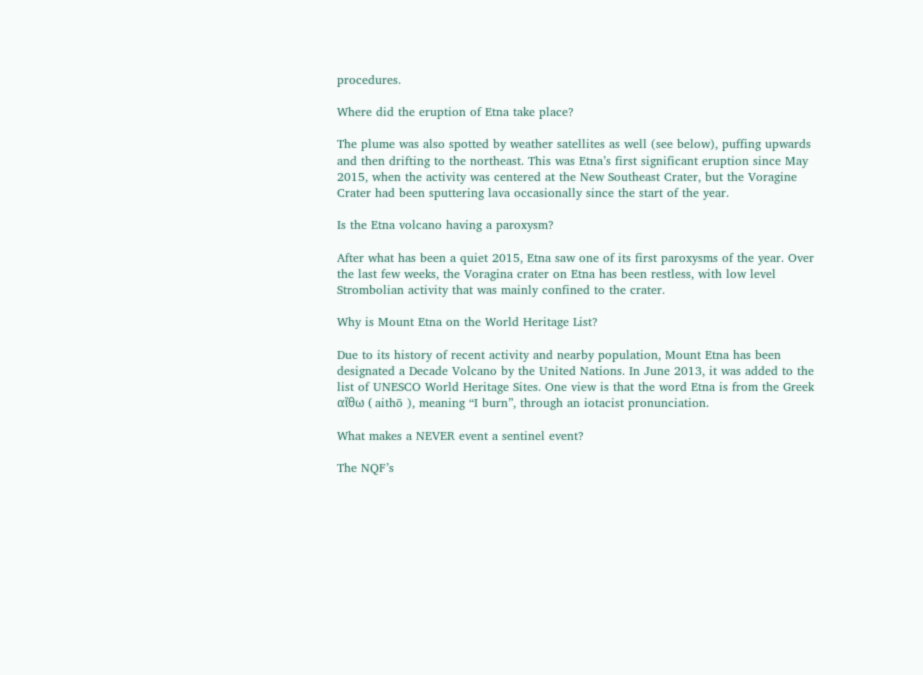procedures.

Where did the eruption of Etna take place?

The plume was also spotted by weather satellites as well (see below), puffing upwards and then drifting to the northeast. This was Etna’s first significant eruption since May 2015, when the activity was centered at the New Southeast Crater, but the Voragine Crater had been sputtering lava occasionally since the start of the year.

Is the Etna volcano having a paroxysm?

After what has been a quiet 2015, Etna saw one of its first paroxysms of the year. Over the last few weeks, the Voragina crater on Etna has been restless, with low level Strombolian activity that was mainly confined to the crater.

Why is Mount Etna on the World Heritage List?

Due to its history of recent activity and nearby population, Mount Etna has been designated a Decade Volcano by the United Nations. In June 2013, it was added to the list of UNESCO World Heritage Sites. One view is that the word Etna is from the Greek αἴθω ( aithō ), meaning “I burn”, through an iotacist pronunciation.

What makes a NEVER event a sentinel event?

The NQF’s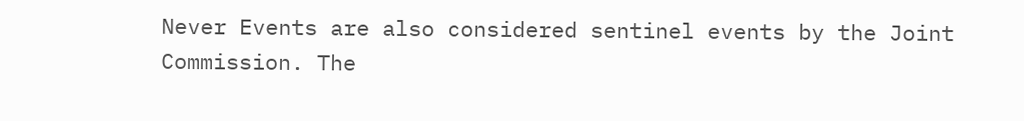Never Events are also considered sentinel events by the Joint Commission. The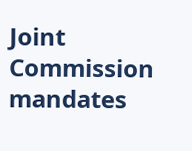Joint Commission mandates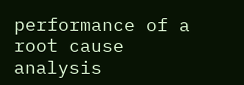performance of a root cause analysis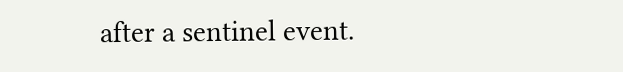after a sentinel event.